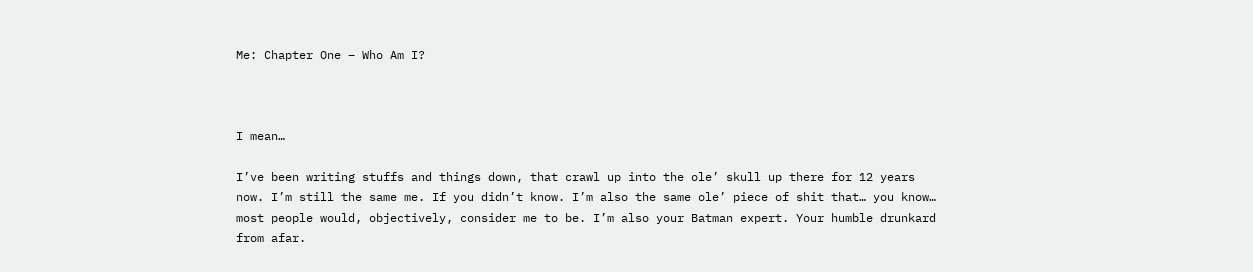Me: Chapter One – Who Am I?



I mean…

I’ve been writing stuffs and things down, that crawl up into the ole’ skull up there for 12 years now. I’m still the same me. If you didn’t know. I’m also the same ole’ piece of shit that… you know… most people would, objectively, consider me to be. I’m also your Batman expert. Your humble drunkard from afar.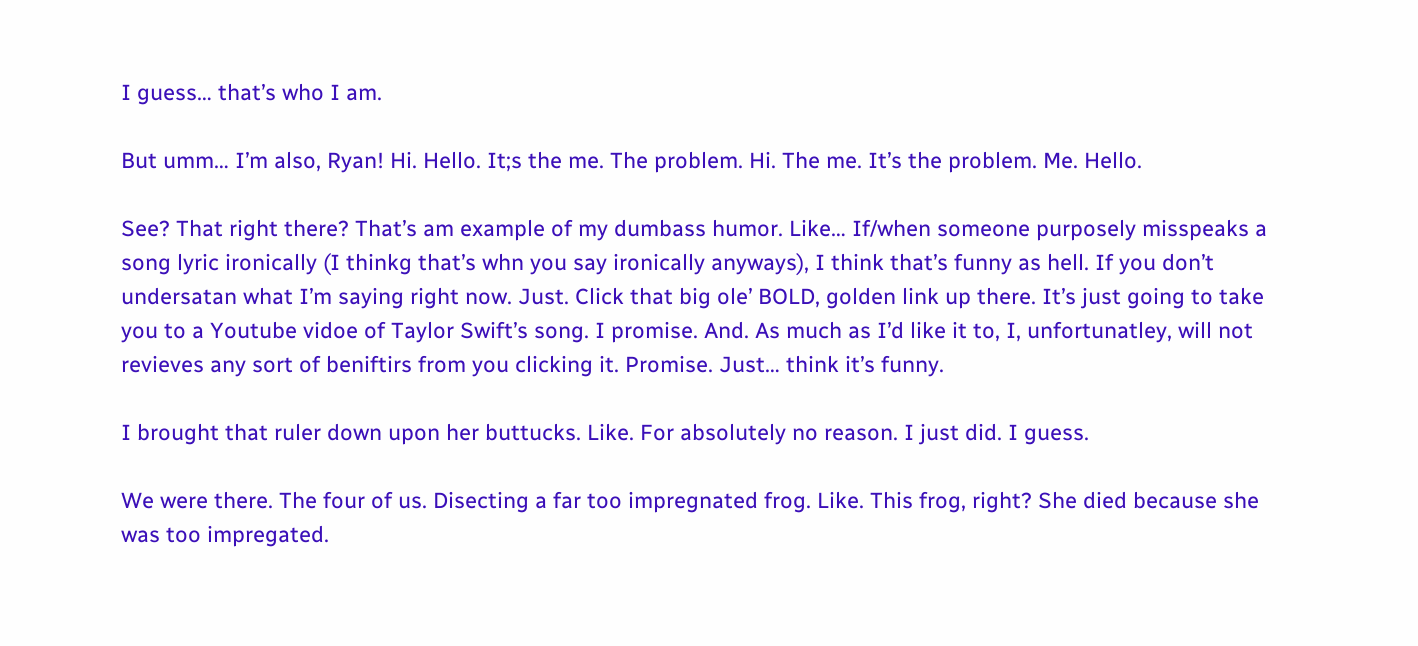I guess… that’s who I am.

But umm… I’m also, Ryan! Hi. Hello. It;s the me. The problem. Hi. The me. It’s the problem. Me. Hello.

See? That right there? That’s am example of my dumbass humor. Like… If/when someone purposely misspeaks a song lyric ironically (I thinkg that’s whn you say ironically anyways), I think that’s funny as hell. If you don’t undersatan what I’m saying right now. Just. Click that big ole’ BOLD, golden link up there. It’s just going to take you to a Youtube vidoe of Taylor Swift’s song. I promise. And. As much as I’d like it to, I, unfortunatley, will not revieves any sort of beniftirs from you clicking it. Promise. Just… think it’s funny.

I brought that ruler down upon her buttucks. Like. For absolutely no reason. I just did. I guess.

We were there. The four of us. Disecting a far too impregnated frog. Like. This frog, right? She died because she was too impregated.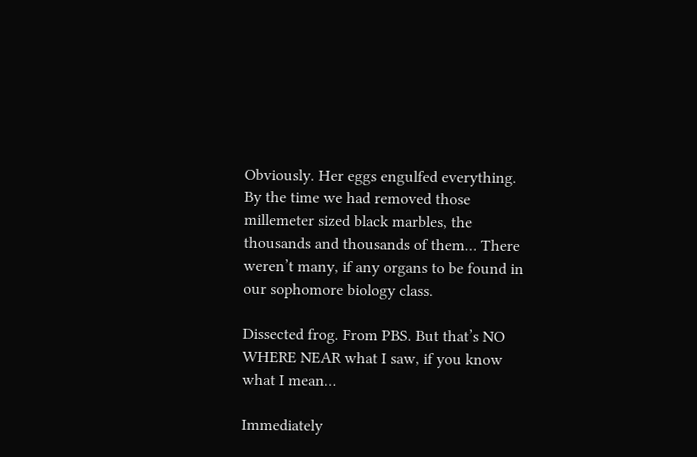Obviously. Her eggs engulfed everything. By the time we had removed those millemeter sized black marbles, the thousands and thousands of them… There weren’t many, if any organs to be found in our sophomore biology class.

Dissected frog. From PBS. But that’s NO WHERE NEAR what I saw, if you know what I mean…

Immediately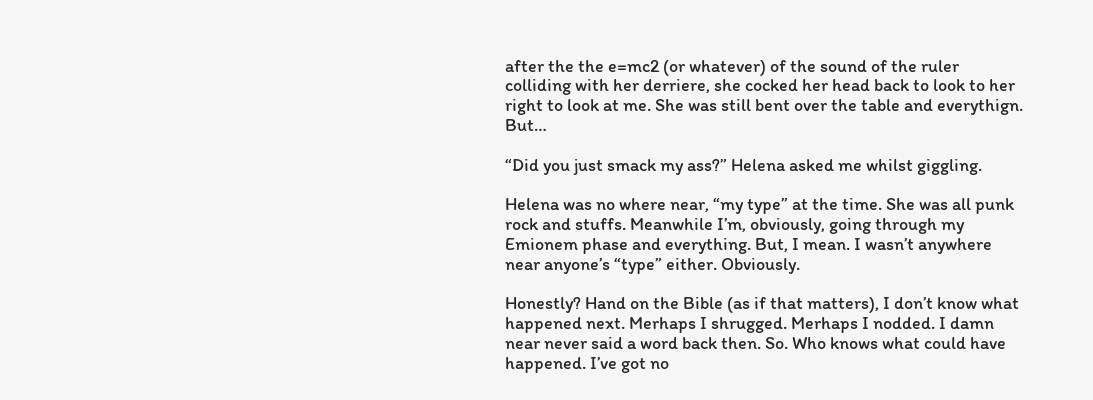after the the e=mc2 (or whatever) of the sound of the ruler colliding with her derriere, she cocked her head back to look to her right to look at me. She was still bent over the table and everythign. But…

“Did you just smack my ass?” Helena asked me whilst giggling.

Helena was no where near, “my type” at the time. She was all punk rock and stuffs. Meanwhile I’m, obviously, going through my Emionem phase and everything. But, I mean. I wasn’t anywhere near anyone’s “type” either. Obviously.

Honestly? Hand on the Bible (as if that matters), I don’t know what happened next. Merhaps I shrugged. Merhaps I nodded. I damn near never said a word back then. So. Who knows what could have happened. I’ve got no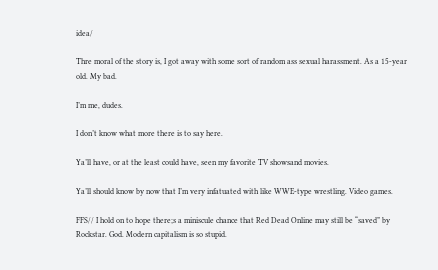idea/

Thre moral of the story is, I got away with some sort of random ass sexual harassment. As a 15-year old. My bad.

I’m me, dudes.

I don’t know what more there is to say here.

Ya’ll have, or at the least could have, seen my favorite TV showsand movies.

Ya’ll should know by now that I’m very infatuated with like WWE-type wrestling. Video games.

FFS// I hold on to hope there;s a miniscule chance that Red Dead Online may still be “saved” by Rockstar. God. Modern capitalism is so stupid.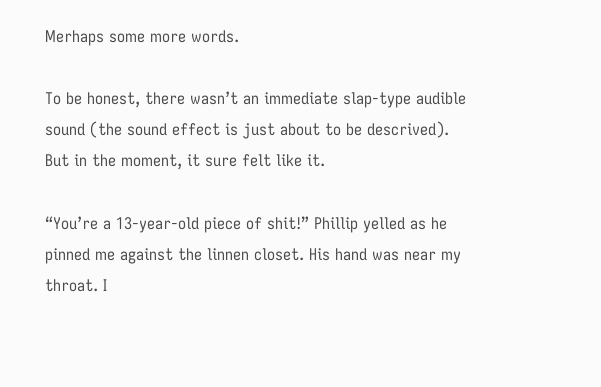Merhaps some more words.

To be honest, there wasn’t an immediate slap-type audible sound (the sound effect is just about to be descrived). But in the moment, it sure felt like it.

“You’re a 13-year-old piece of shit!” Phillip yelled as he pinned me against the linnen closet. His hand was near my throat. I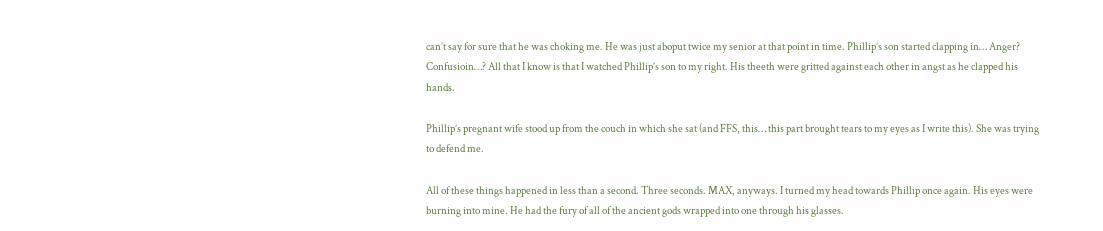can’t say for sure that he was choking me. He was just aboput twice my senior at that point in time. Phillip’s son started clapping in… Anger? Confusioin…? All that I know is that I watched Phillip’s son to my right. His theeth were gritted against each other in angst as he clapped his hands.

Phillip’s pregnant wife stood up from the couch in which she sat (and FFS, this… this part brought tears to my eyes as I write this). She was trying to defend me.

All of these things happened in less than a second. Three seconds. MAX, anyways. I turned my head towards Phillip once again. His eyes were burning into mine. He had the fury of all of the ancient gods wrapped into one through his glasses.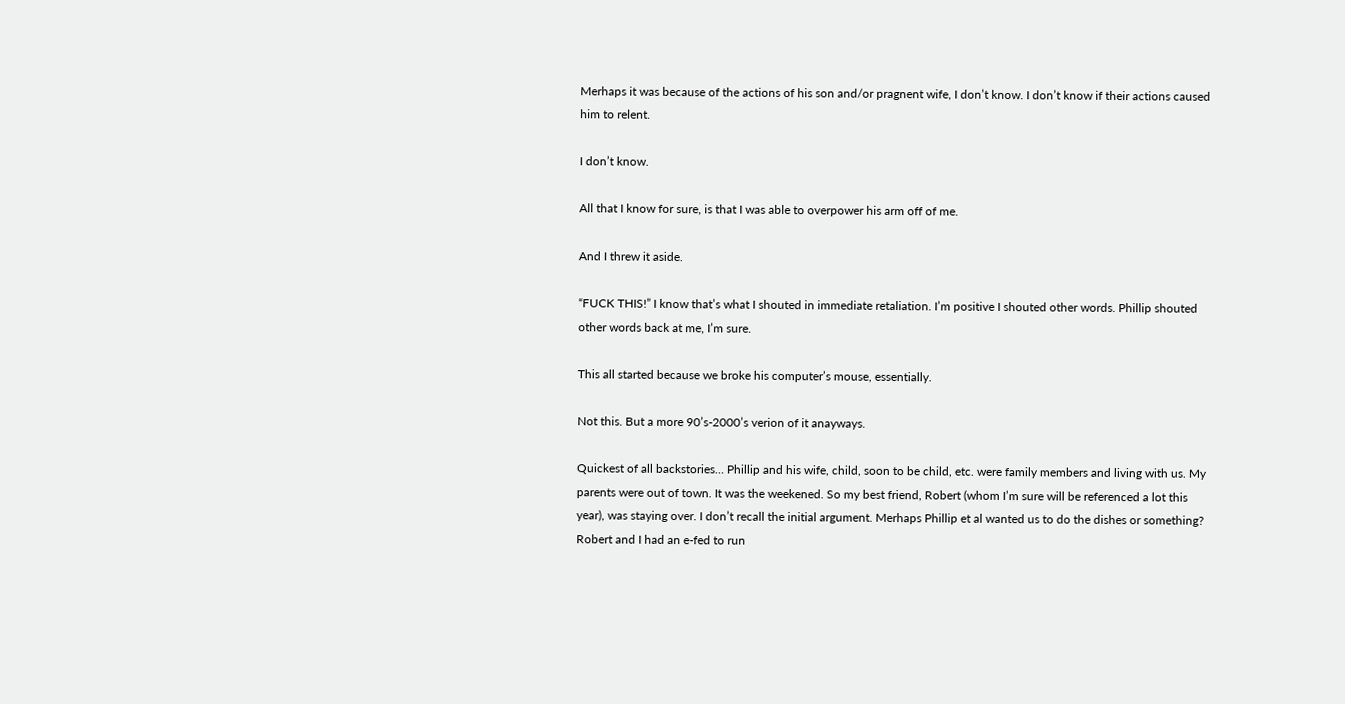Merhaps it was because of the actions of his son and/or pragnent wife, I don’t know. I don’t know if their actions caused him to relent.

I don’t know.

All that I know for sure, is that I was able to overpower his arm off of me.

And I threw it aside.

“FUCK THIS!” I know that’s what I shouted in immediate retaliation. I’m positive I shouted other words. Phillip shouted other words back at me, I’m sure.

This all started because we broke his computer’s mouse, essentially.

Not this. But a more 90’s-2000’s verion of it anayways.

Quickest of all backstories… Phillip and his wife, child, soon to be child, etc. were family members and living with us. My parents were out of town. It was the weekened. So my best friend, Robert (whom I’m sure will be referenced a lot this year), was staying over. I don’t recall the initial argument. Merhaps Phillip et al wanted us to do the dishes or something? Robert and I had an e-fed to run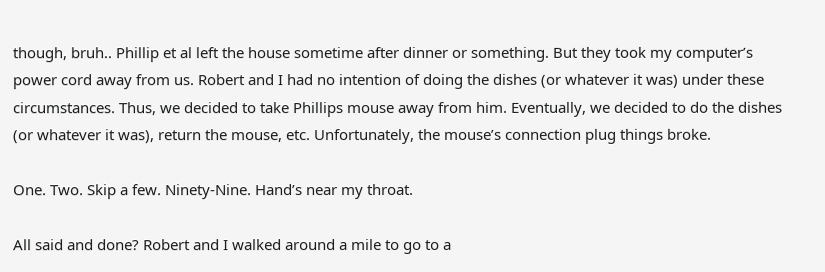though, bruh.. Phillip et al left the house sometime after dinner or something. But they took my computer’s power cord away from us. Robert and I had no intention of doing the dishes (or whatever it was) under these circumstances. Thus, we decided to take Phillips mouse away from him. Eventually, we decided to do the dishes (or whatever it was), return the mouse, etc. Unfortunately, the mouse’s connection plug things broke.

One. Two. Skip a few. Ninety-Nine. Hand’s near my throat.

All said and done? Robert and I walked around a mile to go to a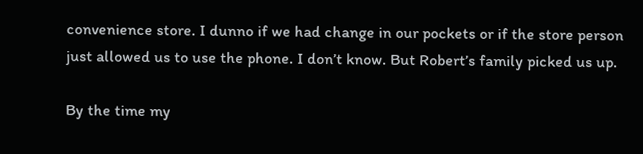convenience store. I dunno if we had change in our pockets or if the store person just allowed us to use the phone. I don’t know. But Robert’s family picked us up.

By the time my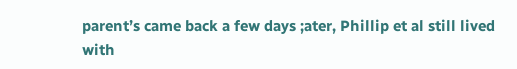parent’s came back a few days ;ater, Phillip et al still lived with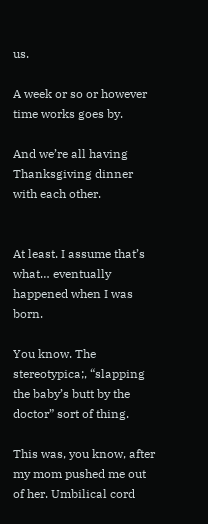us.

A week or so or however time works goes by.

And we’re all having Thanksgiving dinner with each other.


At least. I assume that’s what… eventually happened when I was born.

You know. The stereotypica;, “slapping the baby’s butt by the doctor” sort of thing.

This was, you know, after my mom pushed me out of her. Umbilical cord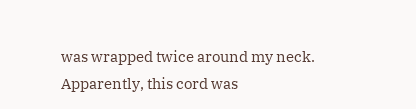was wrapped twice around my neck. Apparently, this cord was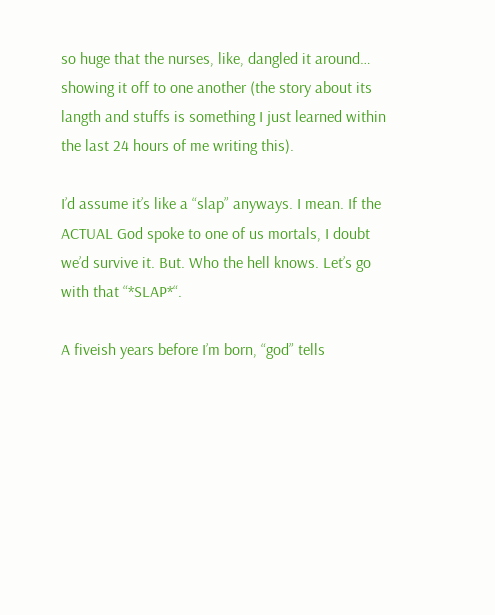so huge that the nurses, like, dangled it around… showing it off to one another (the story about its langth and stuffs is something I just learned within the last 24 hours of me writing this).

I’d assume it’s like a “slap” anyways. I mean. If the ACTUAL God spoke to one of us mortals, I doubt we’d survive it. But. Who the hell knows. Let’s go with that “*SLAP*“.

A fiveish years before I’m born, “god” tells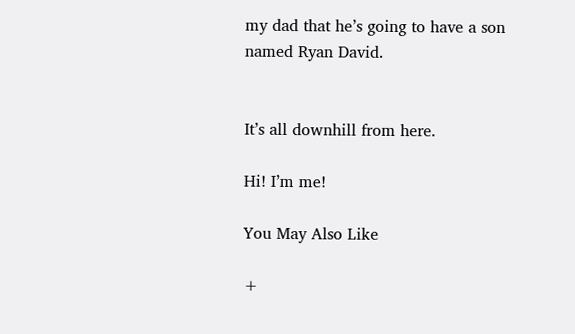my dad that he’s going to have a son named Ryan David.


It’s all downhill from here.

Hi! I’m me!

You May Also Like

+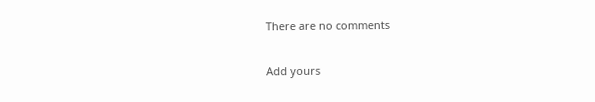There are no comments

Add yours